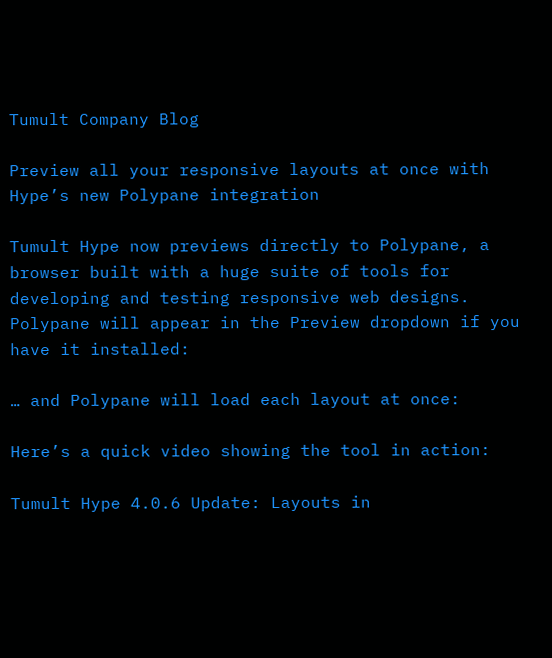Tumult Company Blog

Preview all your responsive layouts at once with Hype’s new Polypane integration

Tumult Hype now previews directly to Polypane, a browser built with a huge suite of tools for developing and testing responsive web designs. Polypane will appear in the Preview dropdown if you have it installed:

… and Polypane will load each layout at once:

Here’s a quick video showing the tool in action:

Tumult Hype 4.0.6 Update: Layouts in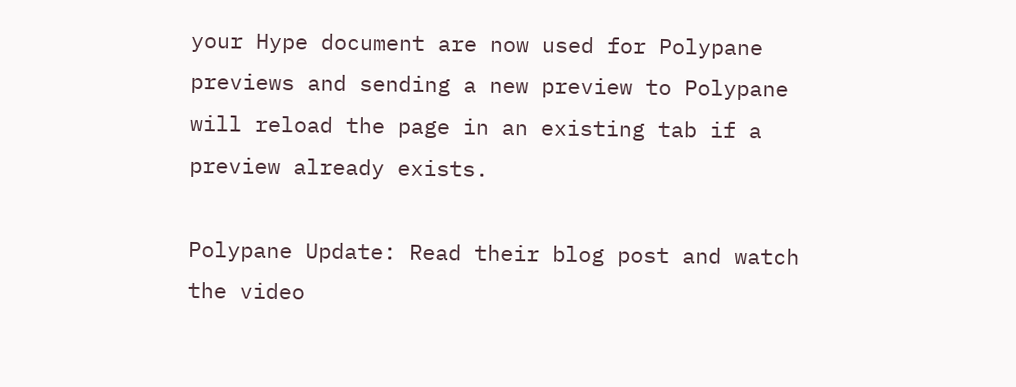your Hype document are now used for Polypane previews and sending a new preview to Polypane will reload the page in an existing tab if a preview already exists.

Polypane Update: Read their blog post and watch the video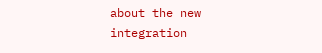about the new integration